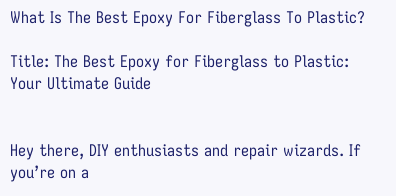What Is The Best Epoxy For Fiberglass To Plastic?

Title: The Best Epoxy for Fiberglass to Plastic: Your Ultimate Guide


Hey there, DIY enthusiasts and repair wizards. If you’re on a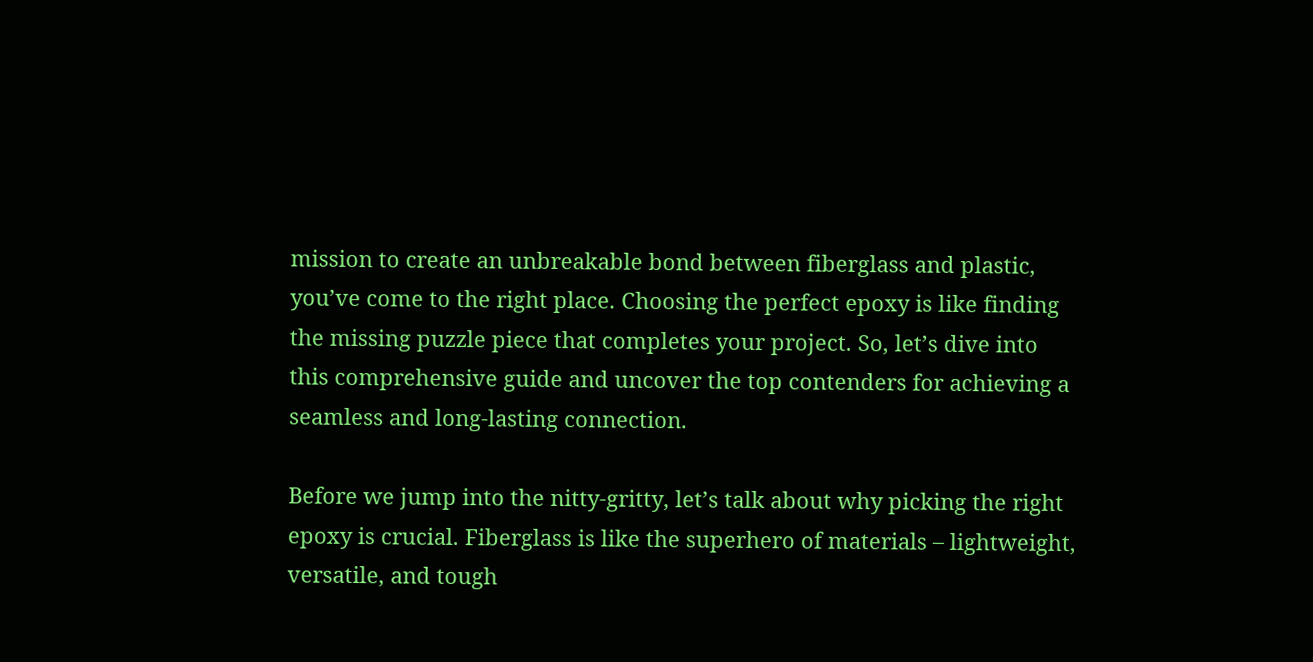mission to create an unbreakable bond between fiberglass and plastic, you’ve come to the right place. Choosing the perfect epoxy is like finding the missing puzzle piece that completes your project. So, let’s dive into this comprehensive guide and uncover the top contenders for achieving a seamless and long-lasting connection.

Before we jump into the nitty-gritty, let’s talk about why picking the right epoxy is crucial. Fiberglass is like the superhero of materials – lightweight, versatile, and tough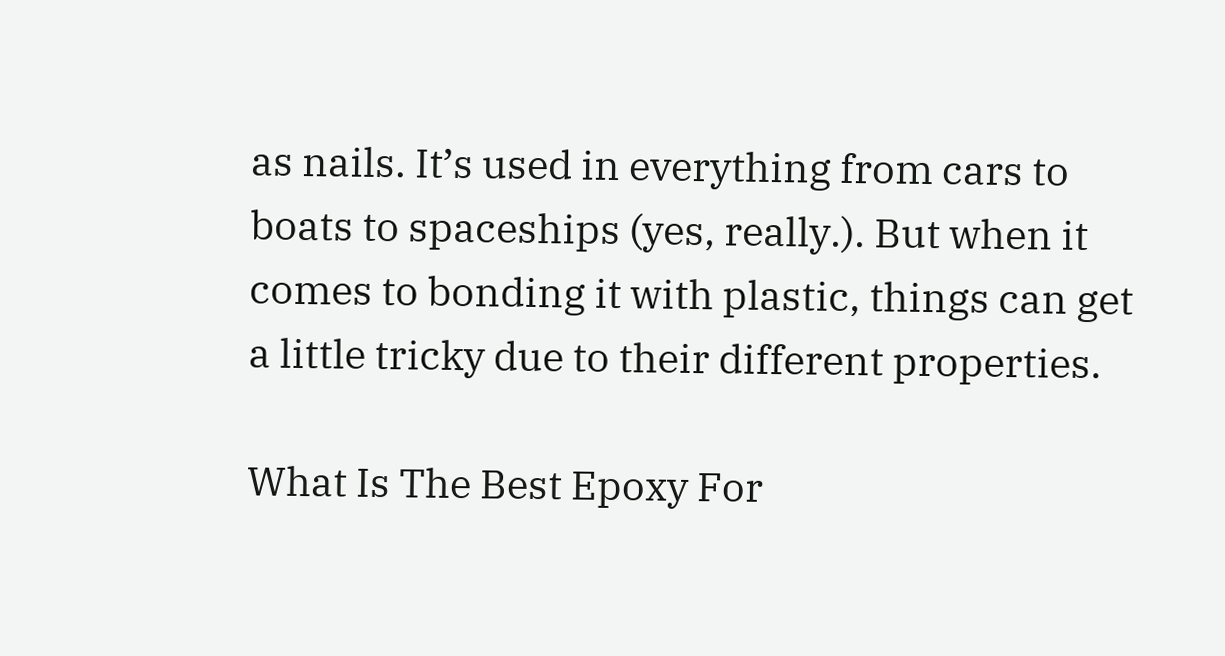as nails. It’s used in everything from cars to boats to spaceships (yes, really.). But when it comes to bonding it with plastic, things can get a little tricky due to their different properties.

What Is The Best Epoxy For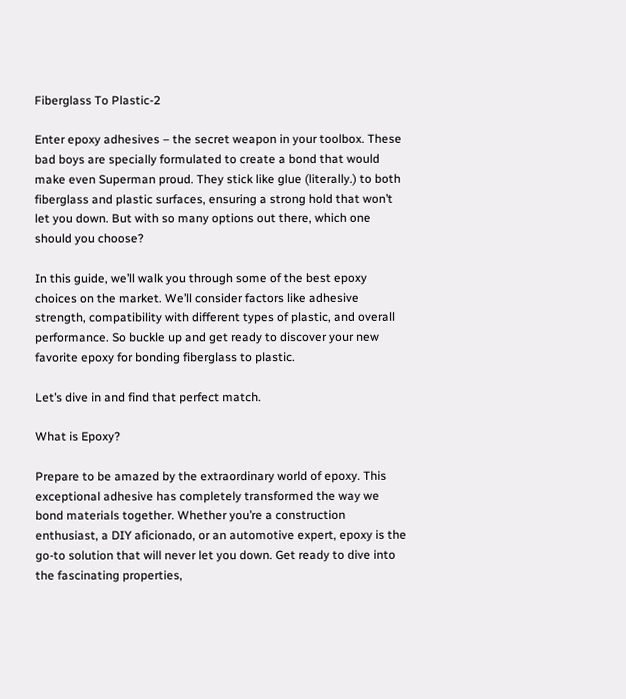Fiberglass To Plastic-2

Enter epoxy adhesives – the secret weapon in your toolbox. These bad boys are specially formulated to create a bond that would make even Superman proud. They stick like glue (literally.) to both fiberglass and plastic surfaces, ensuring a strong hold that won’t let you down. But with so many options out there, which one should you choose?

In this guide, we’ll walk you through some of the best epoxy choices on the market. We’ll consider factors like adhesive strength, compatibility with different types of plastic, and overall performance. So buckle up and get ready to discover your new favorite epoxy for bonding fiberglass to plastic.

Let’s dive in and find that perfect match.

What is Epoxy?

Prepare to be amazed by the extraordinary world of epoxy. This exceptional adhesive has completely transformed the way we bond materials together. Whether you’re a construction enthusiast, a DIY aficionado, or an automotive expert, epoxy is the go-to solution that will never let you down. Get ready to dive into the fascinating properties,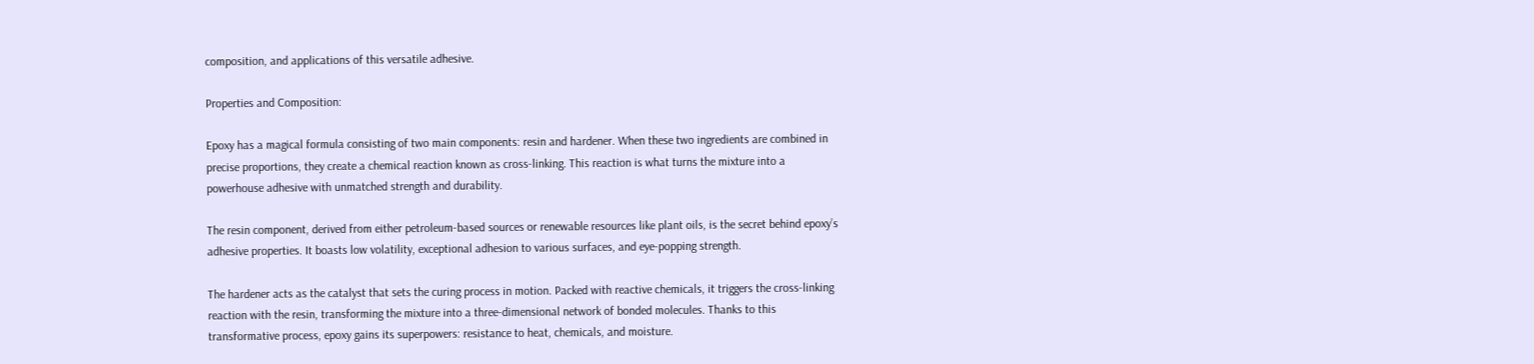composition, and applications of this versatile adhesive.

Properties and Composition:

Epoxy has a magical formula consisting of two main components: resin and hardener. When these two ingredients are combined in precise proportions, they create a chemical reaction known as cross-linking. This reaction is what turns the mixture into a powerhouse adhesive with unmatched strength and durability.

The resin component, derived from either petroleum-based sources or renewable resources like plant oils, is the secret behind epoxy’s adhesive properties. It boasts low volatility, exceptional adhesion to various surfaces, and eye-popping strength.

The hardener acts as the catalyst that sets the curing process in motion. Packed with reactive chemicals, it triggers the cross-linking reaction with the resin, transforming the mixture into a three-dimensional network of bonded molecules. Thanks to this transformative process, epoxy gains its superpowers: resistance to heat, chemicals, and moisture.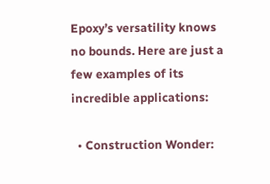Epoxy’s versatility knows no bounds. Here are just a few examples of its incredible applications:

  • Construction Wonder: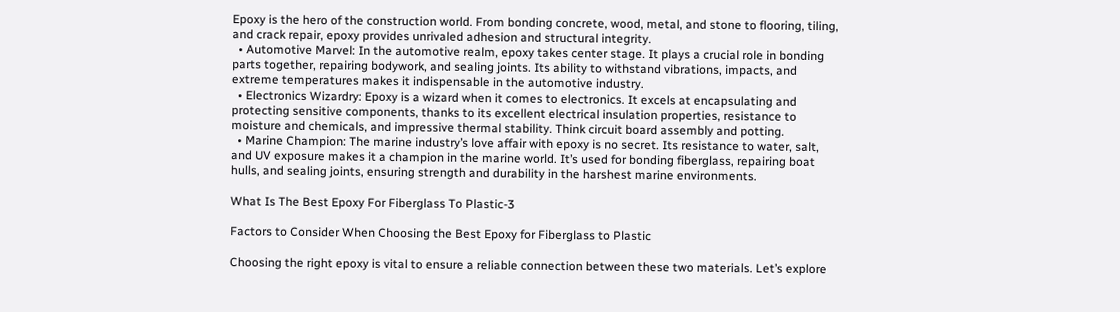Epoxy is the hero of the construction world. From bonding concrete, wood, metal, and stone to flooring, tiling, and crack repair, epoxy provides unrivaled adhesion and structural integrity.
  • Automotive Marvel: In the automotive realm, epoxy takes center stage. It plays a crucial role in bonding parts together, repairing bodywork, and sealing joints. Its ability to withstand vibrations, impacts, and extreme temperatures makes it indispensable in the automotive industry.
  • Electronics Wizardry: Epoxy is a wizard when it comes to electronics. It excels at encapsulating and protecting sensitive components, thanks to its excellent electrical insulation properties, resistance to moisture and chemicals, and impressive thermal stability. Think circuit board assembly and potting.
  • Marine Champion: The marine industry’s love affair with epoxy is no secret. Its resistance to water, salt, and UV exposure makes it a champion in the marine world. It’s used for bonding fiberglass, repairing boat hulls, and sealing joints, ensuring strength and durability in the harshest marine environments.

What Is The Best Epoxy For Fiberglass To Plastic-3

Factors to Consider When Choosing the Best Epoxy for Fiberglass to Plastic

Choosing the right epoxy is vital to ensure a reliable connection between these two materials. Let’s explore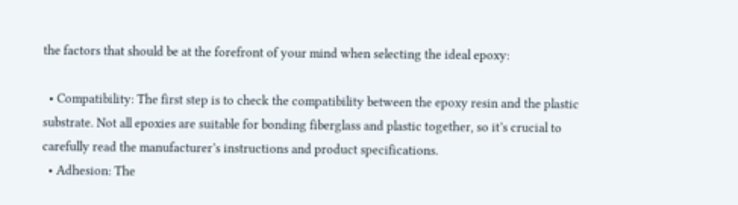the factors that should be at the forefront of your mind when selecting the ideal epoxy:

  • Compatibility: The first step is to check the compatibility between the epoxy resin and the plastic substrate. Not all epoxies are suitable for bonding fiberglass and plastic together, so it’s crucial to carefully read the manufacturer’s instructions and product specifications.
  • Adhesion: The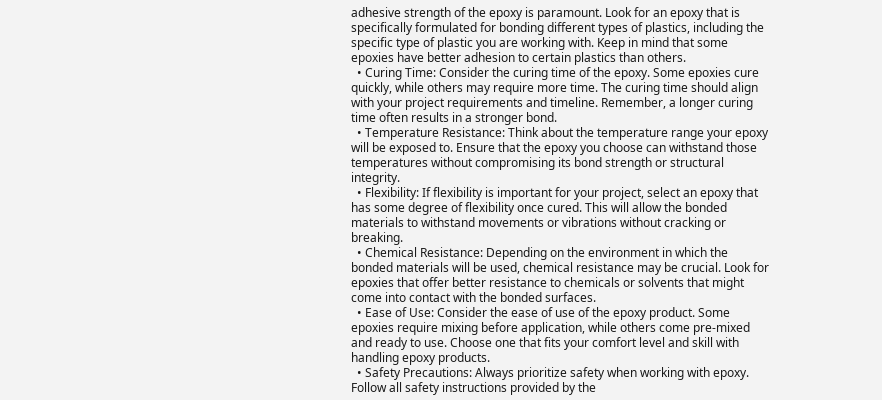adhesive strength of the epoxy is paramount. Look for an epoxy that is specifically formulated for bonding different types of plastics, including the specific type of plastic you are working with. Keep in mind that some epoxies have better adhesion to certain plastics than others.
  • Curing Time: Consider the curing time of the epoxy. Some epoxies cure quickly, while others may require more time. The curing time should align with your project requirements and timeline. Remember, a longer curing time often results in a stronger bond.
  • Temperature Resistance: Think about the temperature range your epoxy will be exposed to. Ensure that the epoxy you choose can withstand those temperatures without compromising its bond strength or structural integrity.
  • Flexibility: If flexibility is important for your project, select an epoxy that has some degree of flexibility once cured. This will allow the bonded materials to withstand movements or vibrations without cracking or breaking.
  • Chemical Resistance: Depending on the environment in which the bonded materials will be used, chemical resistance may be crucial. Look for epoxies that offer better resistance to chemicals or solvents that might come into contact with the bonded surfaces.
  • Ease of Use: Consider the ease of use of the epoxy product. Some epoxies require mixing before application, while others come pre-mixed and ready to use. Choose one that fits your comfort level and skill with handling epoxy products.
  • Safety Precautions: Always prioritize safety when working with epoxy. Follow all safety instructions provided by the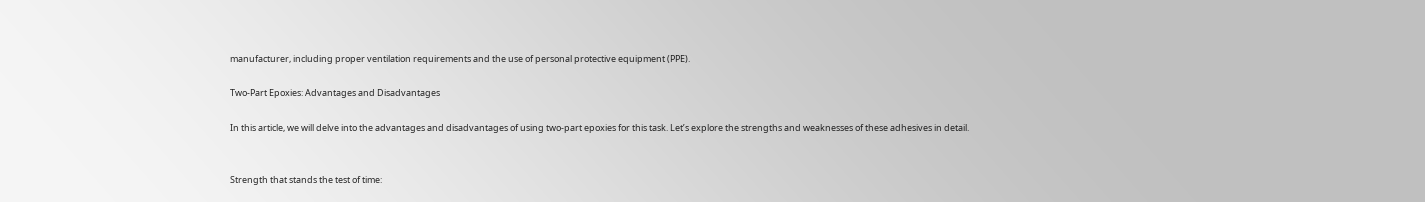manufacturer, including proper ventilation requirements and the use of personal protective equipment (PPE).

Two-Part Epoxies: Advantages and Disadvantages

In this article, we will delve into the advantages and disadvantages of using two-part epoxies for this task. Let’s explore the strengths and weaknesses of these adhesives in detail.


Strength that stands the test of time: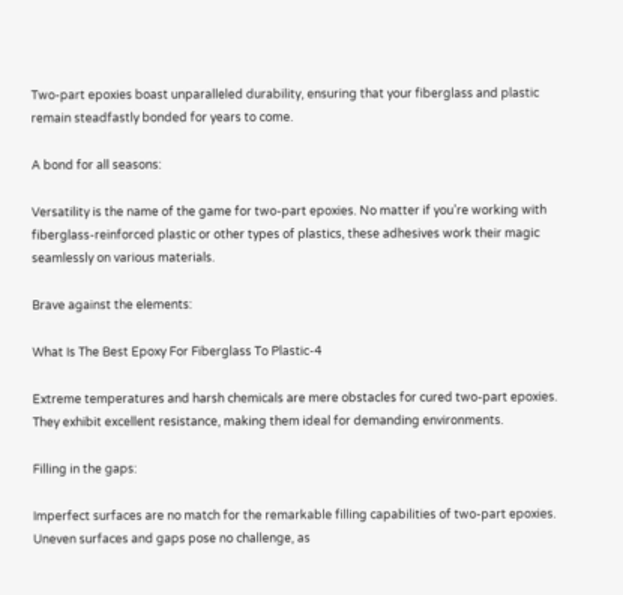Two-part epoxies boast unparalleled durability, ensuring that your fiberglass and plastic remain steadfastly bonded for years to come.

A bond for all seasons:

Versatility is the name of the game for two-part epoxies. No matter if you’re working with fiberglass-reinforced plastic or other types of plastics, these adhesives work their magic seamlessly on various materials.

Brave against the elements:

What Is The Best Epoxy For Fiberglass To Plastic-4

Extreme temperatures and harsh chemicals are mere obstacles for cured two-part epoxies. They exhibit excellent resistance, making them ideal for demanding environments.

Filling in the gaps:

Imperfect surfaces are no match for the remarkable filling capabilities of two-part epoxies. Uneven surfaces and gaps pose no challenge, as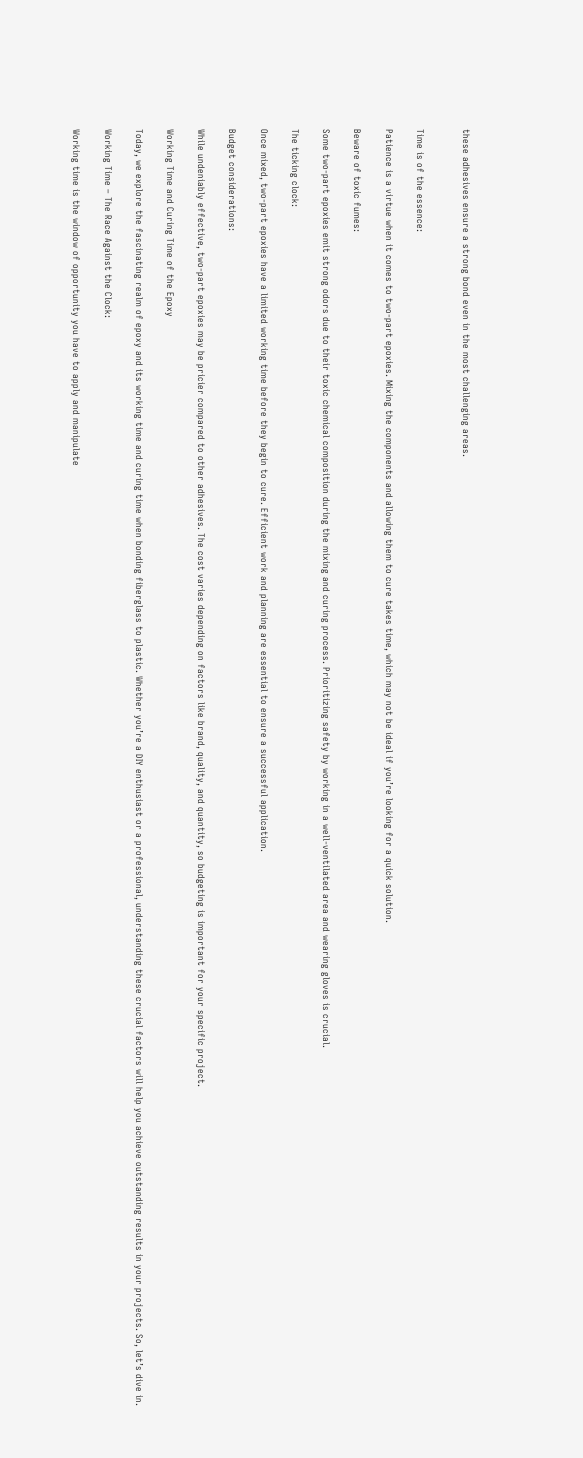these adhesives ensure a strong bond even in the most challenging areas.


Time is of the essence:

Patience is a virtue when it comes to two-part epoxies. Mixing the components and allowing them to cure takes time, which may not be ideal if you’re looking for a quick solution.

Beware of toxic fumes:

Some two-part epoxies emit strong odors due to their toxic chemical composition during the mixing and curing process. Prioritizing safety by working in a well-ventilated area and wearing gloves is crucial.

The ticking clock:

Once mixed, two-part epoxies have a limited working time before they begin to cure. Efficient work and planning are essential to ensure a successful application.

Budget considerations:

While undeniably effective, two-part epoxies may be pricier compared to other adhesives. The cost varies depending on factors like brand, quality, and quantity, so budgeting is important for your specific project.

Working Time and Curing Time of the Epoxy

Today, we explore the fascinating realm of epoxy and its working time and curing time when bonding fiberglass to plastic. Whether you’re a DIY enthusiast or a professional, understanding these crucial factors will help you achieve outstanding results in your projects. So, let’s dive in.

Working Time – The Race Against the Clock:

Working time is the window of opportunity you have to apply and manipulate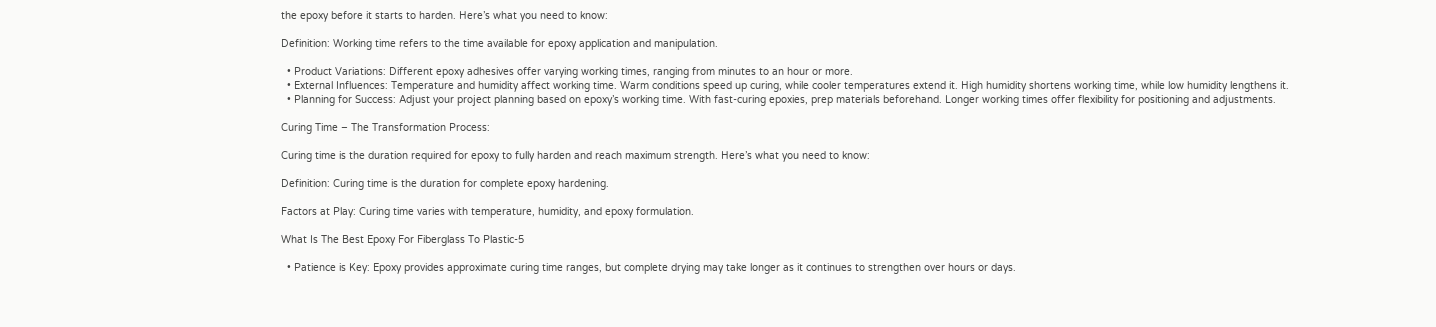the epoxy before it starts to harden. Here’s what you need to know:

Definition: Working time refers to the time available for epoxy application and manipulation.

  • Product Variations: Different epoxy adhesives offer varying working times, ranging from minutes to an hour or more.
  • External Influences: Temperature and humidity affect working time. Warm conditions speed up curing, while cooler temperatures extend it. High humidity shortens working time, while low humidity lengthens it.
  • Planning for Success: Adjust your project planning based on epoxy’s working time. With fast-curing epoxies, prep materials beforehand. Longer working times offer flexibility for positioning and adjustments.

Curing Time – The Transformation Process:

Curing time is the duration required for epoxy to fully harden and reach maximum strength. Here’s what you need to know:

Definition: Curing time is the duration for complete epoxy hardening.

Factors at Play: Curing time varies with temperature, humidity, and epoxy formulation.

What Is The Best Epoxy For Fiberglass To Plastic-5

  • Patience is Key: Epoxy provides approximate curing time ranges, but complete drying may take longer as it continues to strengthen over hours or days.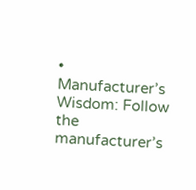• Manufacturer’s Wisdom: Follow the manufacturer’s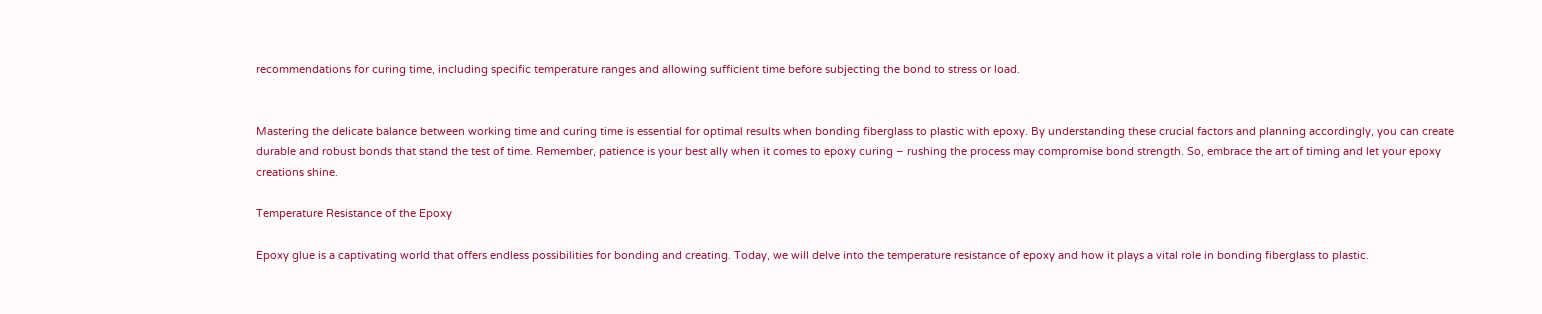recommendations for curing time, including specific temperature ranges and allowing sufficient time before subjecting the bond to stress or load.


Mastering the delicate balance between working time and curing time is essential for optimal results when bonding fiberglass to plastic with epoxy. By understanding these crucial factors and planning accordingly, you can create durable and robust bonds that stand the test of time. Remember, patience is your best ally when it comes to epoxy curing – rushing the process may compromise bond strength. So, embrace the art of timing and let your epoxy creations shine.

Temperature Resistance of the Epoxy

Epoxy glue is a captivating world that offers endless possibilities for bonding and creating. Today, we will delve into the temperature resistance of epoxy and how it plays a vital role in bonding fiberglass to plastic.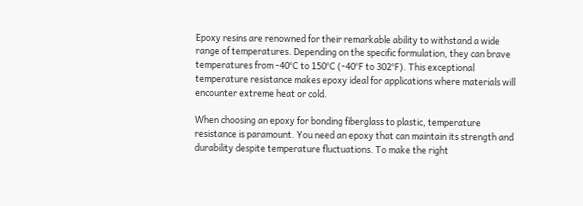Epoxy resins are renowned for their remarkable ability to withstand a wide range of temperatures. Depending on the specific formulation, they can brave temperatures from -40°C to 150°C (-40°F to 302°F). This exceptional temperature resistance makes epoxy ideal for applications where materials will encounter extreme heat or cold.

When choosing an epoxy for bonding fiberglass to plastic, temperature resistance is paramount. You need an epoxy that can maintain its strength and durability despite temperature fluctuations. To make the right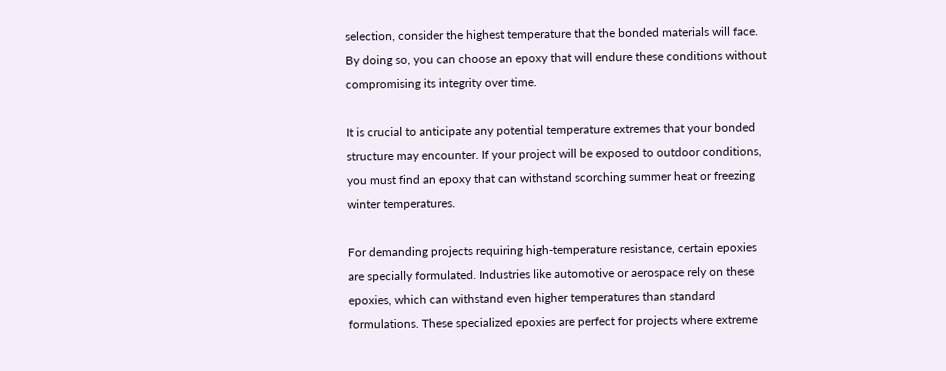selection, consider the highest temperature that the bonded materials will face. By doing so, you can choose an epoxy that will endure these conditions without compromising its integrity over time.

It is crucial to anticipate any potential temperature extremes that your bonded structure may encounter. If your project will be exposed to outdoor conditions, you must find an epoxy that can withstand scorching summer heat or freezing winter temperatures.

For demanding projects requiring high-temperature resistance, certain epoxies are specially formulated. Industries like automotive or aerospace rely on these epoxies, which can withstand even higher temperatures than standard formulations. These specialized epoxies are perfect for projects where extreme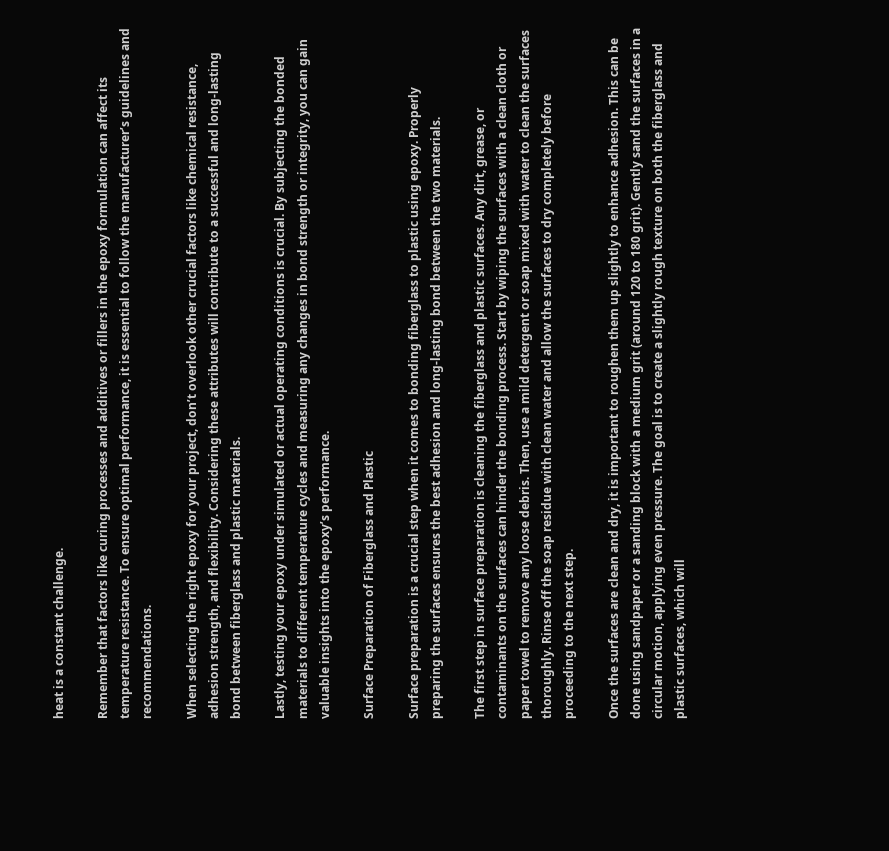heat is a constant challenge.

Remember that factors like curing processes and additives or fillers in the epoxy formulation can affect its temperature resistance. To ensure optimal performance, it is essential to follow the manufacturer’s guidelines and recommendations.

When selecting the right epoxy for your project, don’t overlook other crucial factors like chemical resistance, adhesion strength, and flexibility. Considering these attributes will contribute to a successful and long-lasting bond between fiberglass and plastic materials.

Lastly, testing your epoxy under simulated or actual operating conditions is crucial. By subjecting the bonded materials to different temperature cycles and measuring any changes in bond strength or integrity, you can gain valuable insights into the epoxy’s performance.

Surface Preparation of Fiberglass and Plastic

Surface preparation is a crucial step when it comes to bonding fiberglass to plastic using epoxy. Properly preparing the surfaces ensures the best adhesion and long-lasting bond between the two materials.

The first step in surface preparation is cleaning the fiberglass and plastic surfaces. Any dirt, grease, or contaminants on the surfaces can hinder the bonding process. Start by wiping the surfaces with a clean cloth or paper towel to remove any loose debris. Then, use a mild detergent or soap mixed with water to clean the surfaces thoroughly. Rinse off the soap residue with clean water and allow the surfaces to dry completely before proceeding to the next step.

Once the surfaces are clean and dry, it is important to roughen them up slightly to enhance adhesion. This can be done using sandpaper or a sanding block with a medium grit (around 120 to 180 grit). Gently sand the surfaces in a circular motion, applying even pressure. The goal is to create a slightly rough texture on both the fiberglass and plastic surfaces, which will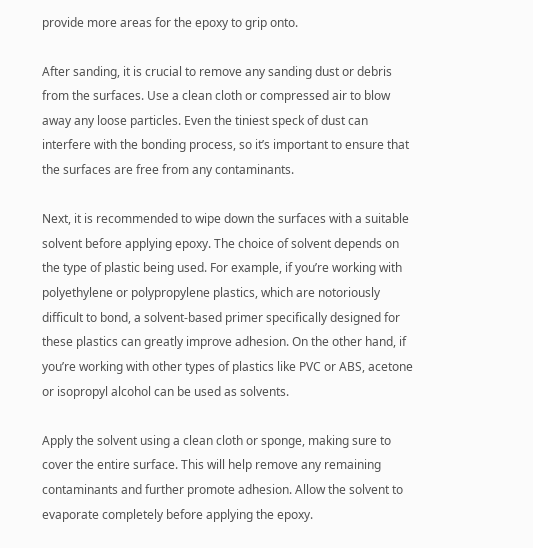provide more areas for the epoxy to grip onto.

After sanding, it is crucial to remove any sanding dust or debris from the surfaces. Use a clean cloth or compressed air to blow away any loose particles. Even the tiniest speck of dust can interfere with the bonding process, so it’s important to ensure that the surfaces are free from any contaminants.

Next, it is recommended to wipe down the surfaces with a suitable solvent before applying epoxy. The choice of solvent depends on the type of plastic being used. For example, if you’re working with polyethylene or polypropylene plastics, which are notoriously difficult to bond, a solvent-based primer specifically designed for these plastics can greatly improve adhesion. On the other hand, if you’re working with other types of plastics like PVC or ABS, acetone or isopropyl alcohol can be used as solvents.

Apply the solvent using a clean cloth or sponge, making sure to cover the entire surface. This will help remove any remaining contaminants and further promote adhesion. Allow the solvent to evaporate completely before applying the epoxy.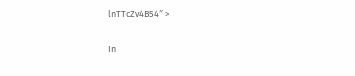lnTTcZv4B54″ >


In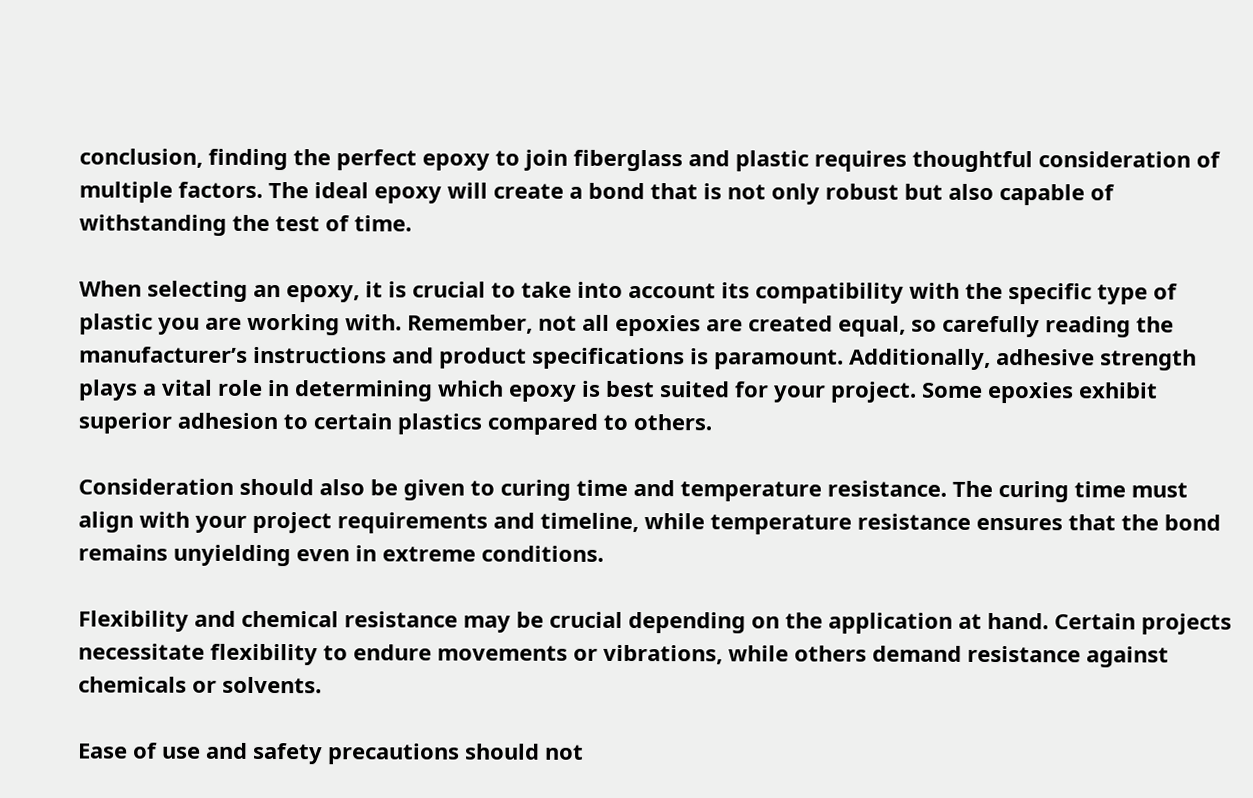conclusion, finding the perfect epoxy to join fiberglass and plastic requires thoughtful consideration of multiple factors. The ideal epoxy will create a bond that is not only robust but also capable of withstanding the test of time.

When selecting an epoxy, it is crucial to take into account its compatibility with the specific type of plastic you are working with. Remember, not all epoxies are created equal, so carefully reading the manufacturer’s instructions and product specifications is paramount. Additionally, adhesive strength plays a vital role in determining which epoxy is best suited for your project. Some epoxies exhibit superior adhesion to certain plastics compared to others.

Consideration should also be given to curing time and temperature resistance. The curing time must align with your project requirements and timeline, while temperature resistance ensures that the bond remains unyielding even in extreme conditions.

Flexibility and chemical resistance may be crucial depending on the application at hand. Certain projects necessitate flexibility to endure movements or vibrations, while others demand resistance against chemicals or solvents.

Ease of use and safety precautions should not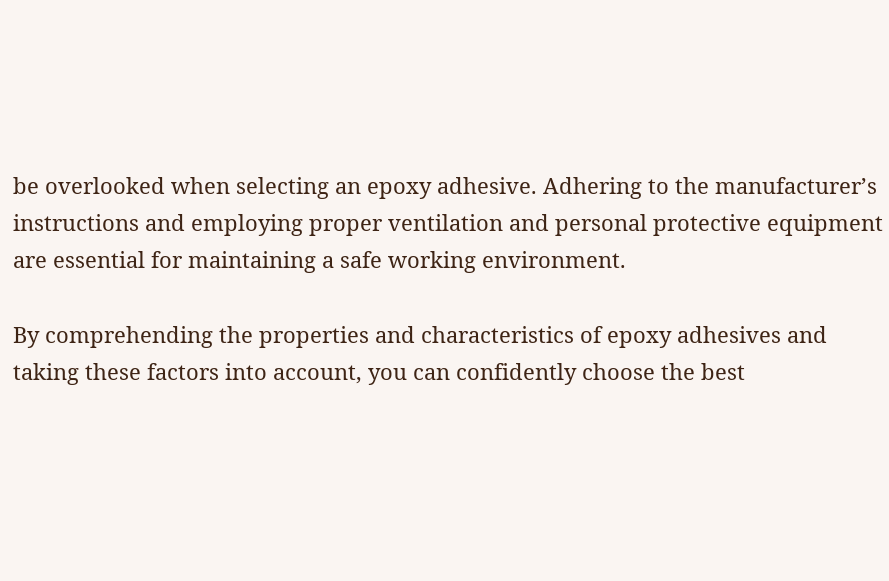be overlooked when selecting an epoxy adhesive. Adhering to the manufacturer’s instructions and employing proper ventilation and personal protective equipment are essential for maintaining a safe working environment.

By comprehending the properties and characteristics of epoxy adhesives and taking these factors into account, you can confidently choose the best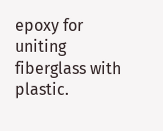epoxy for uniting fiberglass with plastic.